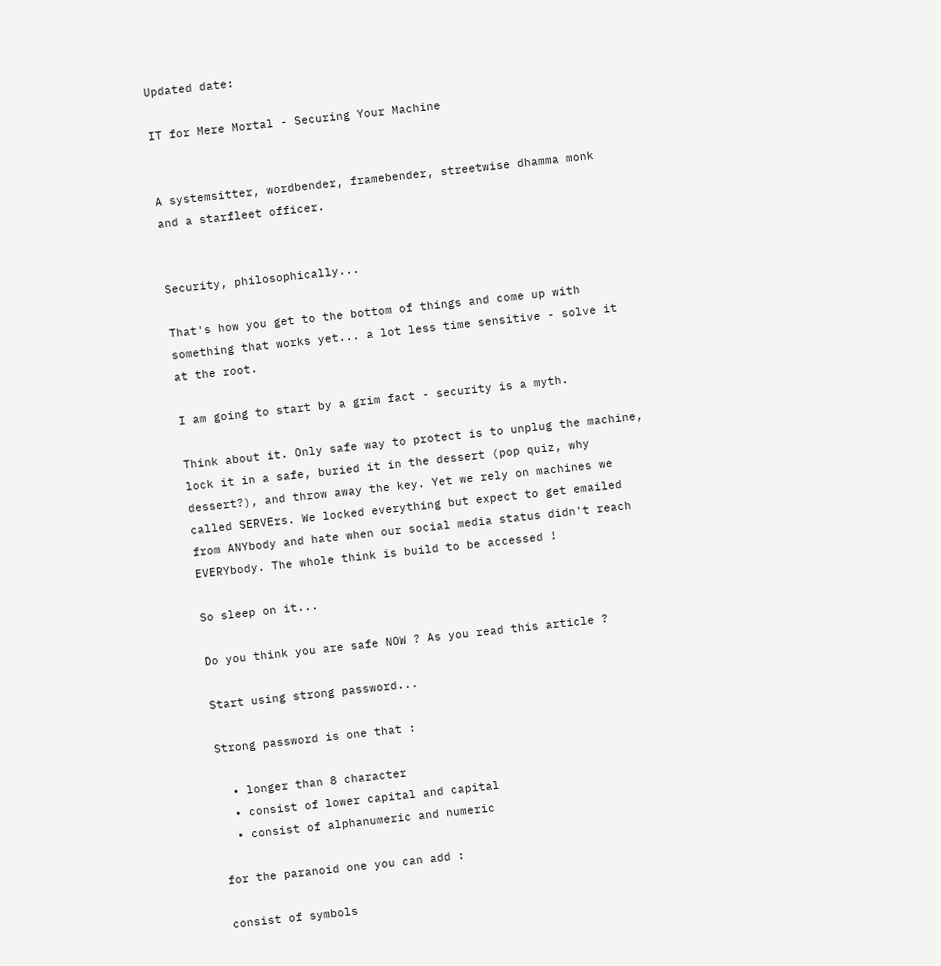Updated date:

IT for Mere Mortal - Securing Your Machine


A systemsitter, wordbender, framebender, streetwise dhamma monk and a starfleet officer.


Security, philosophically...

That's how you get to the bottom of things and come up with something that works yet... a lot less time sensitive - solve it at the root.

I am going to start by a grim fact - security is a myth.

Think about it. Only safe way to protect is to unplug the machine, lock it in a safe, buried it in the dessert (pop quiz, why dessert?), and throw away the key. Yet we rely on machines we called SERVErs. We locked everything but expect to get emailed from ANYbody and hate when our social media status didn't reach EVERYbody. The whole think is build to be accessed !

So sleep on it...

Do you think you are safe NOW ? As you read this article ?

Start using strong password...

Strong password is one that :

  • longer than 8 character
  • consist of lower capital and capital
  • consist of alphanumeric and numeric

for the paranoid one you can add :

consist of symbols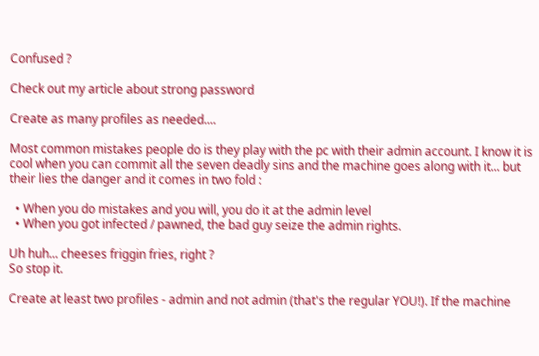Confused ?

Check out my article about strong password

Create as many profiles as needed....

Most common mistakes people do is they play with the pc with their admin account. I know it is cool when you can commit all the seven deadly sins and the machine goes along with it... but their lies the danger and it comes in two fold :

  • When you do mistakes and you will, you do it at the admin level
  • When you got infected / pawned, the bad guy seize the admin rights.

Uh huh... cheeses friggin fries, right ?
So stop it.

Create at least two profiles - admin and not admin (that's the regular YOU!). If the machine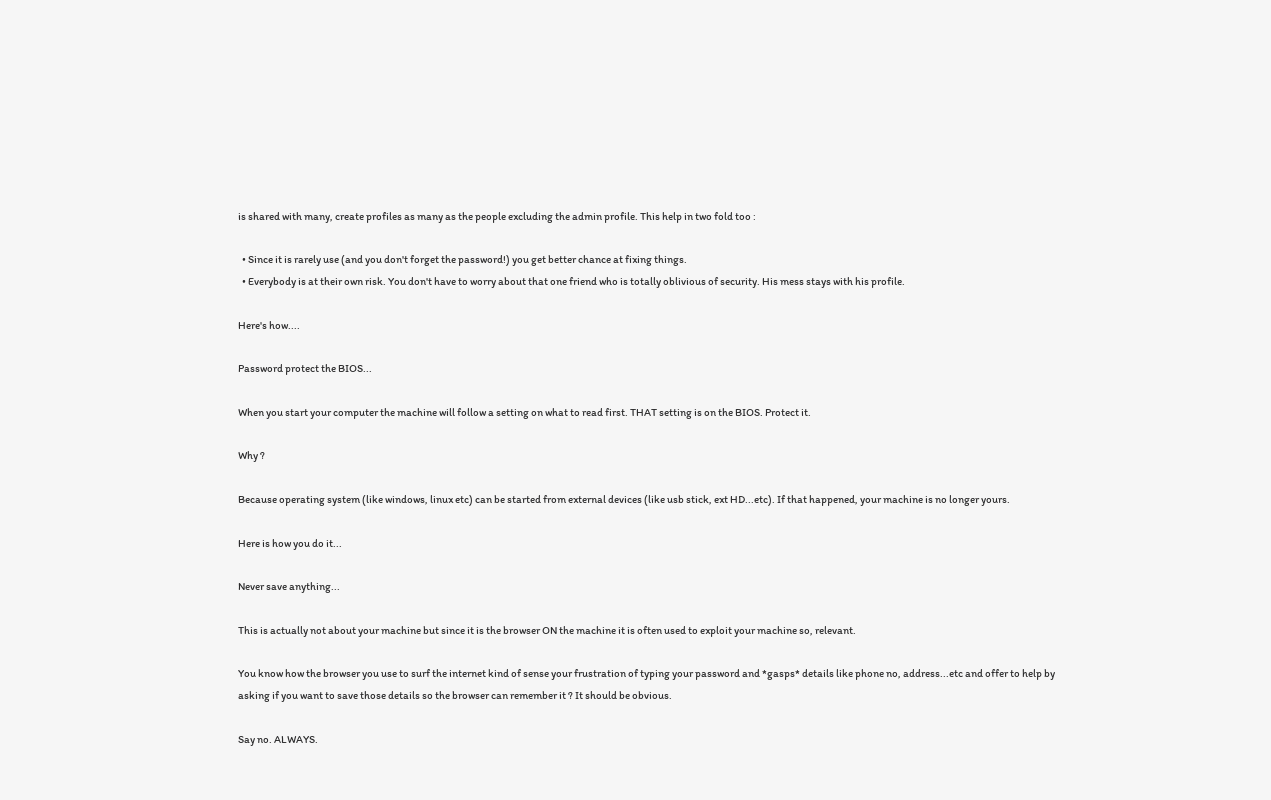is shared with many, create profiles as many as the people excluding the admin profile. This help in two fold too :

  • Since it is rarely use (and you don't forget the password!) you get better chance at fixing things.
  • Everybody is at their own risk. You don't have to worry about that one friend who is totally oblivious of security. His mess stays with his profile.

Here's how....

Password protect the BIOS...

When you start your computer the machine will follow a setting on what to read first. THAT setting is on the BIOS. Protect it.

Why ?

Because operating system (like windows, linux etc) can be started from external devices (like usb stick, ext HD...etc). If that happened, your machine is no longer yours.

Here is how you do it...

Never save anything...

This is actually not about your machine but since it is the browser ON the machine it is often used to exploit your machine so, relevant.

You know how the browser you use to surf the internet kind of sense your frustration of typing your password and *gasps* details like phone no, address...etc and offer to help by asking if you want to save those details so the browser can remember it ? It should be obvious.

Say no. ALWAYS.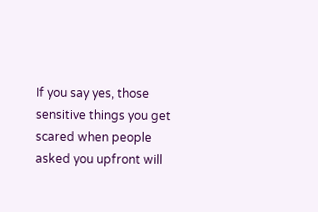If you say yes, those sensitive things you get scared when people asked you upfront will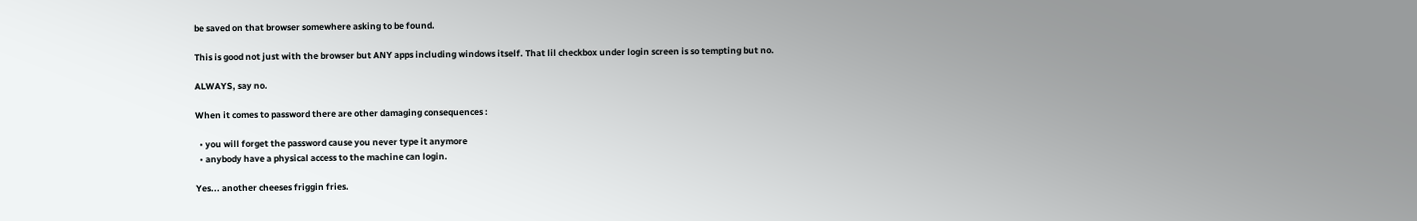be saved on that browser somewhere asking to be found.

This is good not just with the browser but ANY apps including windows itself. That lil checkbox under login screen is so tempting but no.

ALWAYS, say no.

When it comes to password there are other damaging consequences :

  • you will forget the password cause you never type it anymore
  • anybody have a physical access to the machine can login.

Yes... another cheeses friggin fries.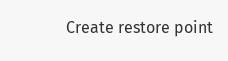Create restore point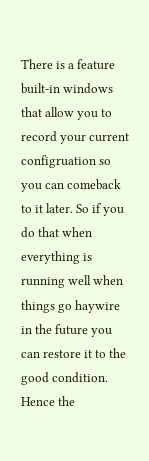There is a feature built-in windows that allow you to record your current configruation so you can comeback to it later. So if you do that when everything is running well when things go haywire in the future you can restore it to the good condition. Hence the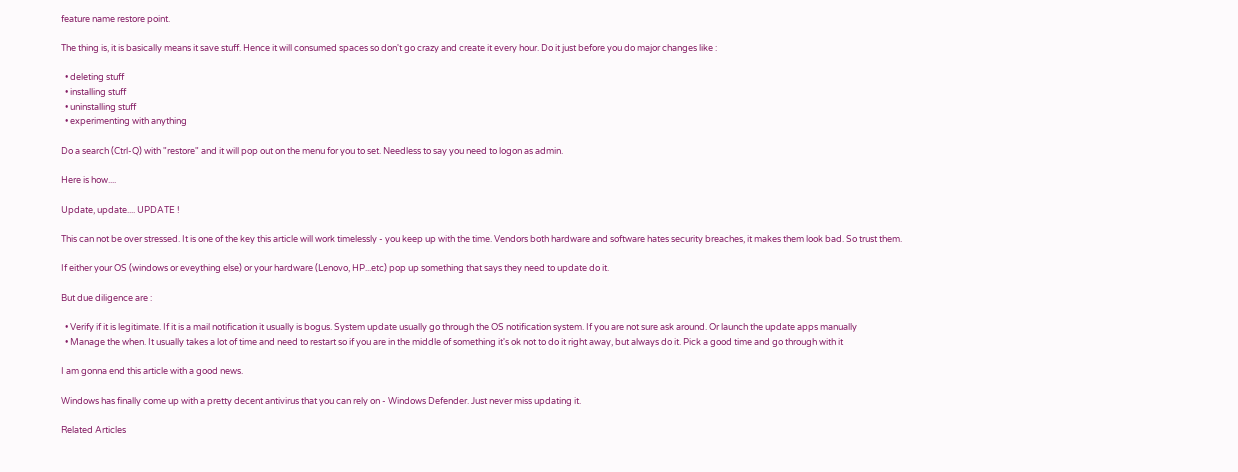feature name restore point.

The thing is, it is basically means it save stuff. Hence it will consumed spaces so don't go crazy and create it every hour. Do it just before you do major changes like :

  • deleting stuff
  • installing stuff
  • uninstalling stuff
  • experimenting with anything

Do a search (Ctrl-Q) with "restore" and it will pop out on the menu for you to set. Needless to say you need to logon as admin.

Here is how....

Update, update.... UPDATE !

This can not be over stressed. It is one of the key this article will work timelessly - you keep up with the time. Vendors both hardware and software hates security breaches, it makes them look bad. So trust them.

If either your OS (windows or eveything else) or your hardware (Lenovo, HP...etc) pop up something that says they need to update do it.

But due diligence are :

  • Verify if it is legitimate. If it is a mail notification it usually is bogus. System update usually go through the OS notification system. If you are not sure ask around. Or launch the update apps manually
  • Manage the when. It usually takes a lot of time and need to restart so if you are in the middle of something it's ok not to do it right away, but always do it. Pick a good time and go through with it

I am gonna end this article with a good news.

Windows has finally come up with a pretty decent antivirus that you can rely on - Windows Defender. Just never miss updating it.

Related Articles